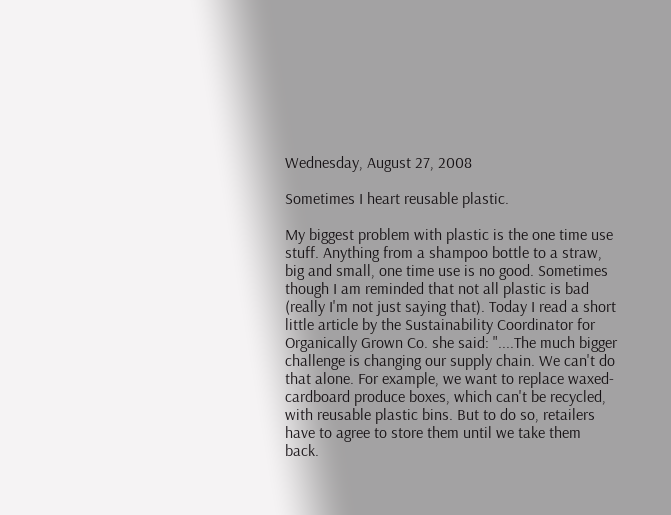Wednesday, August 27, 2008

Sometimes I heart reusable plastic.

My biggest problem with plastic is the one time use stuff. Anything from a shampoo bottle to a straw, big and small, one time use is no good. Sometimes though I am reminded that not all plastic is bad (really I'm not just saying that). Today I read a short little article by the Sustainability Coordinator for Organically Grown Co. she said: "....The much bigger challenge is changing our supply chain. We can't do that alone. For example, we want to replace waxed-cardboard produce boxes, which can't be recycled, with reusable plastic bins. But to do so, retailers have to agree to store them until we take them back.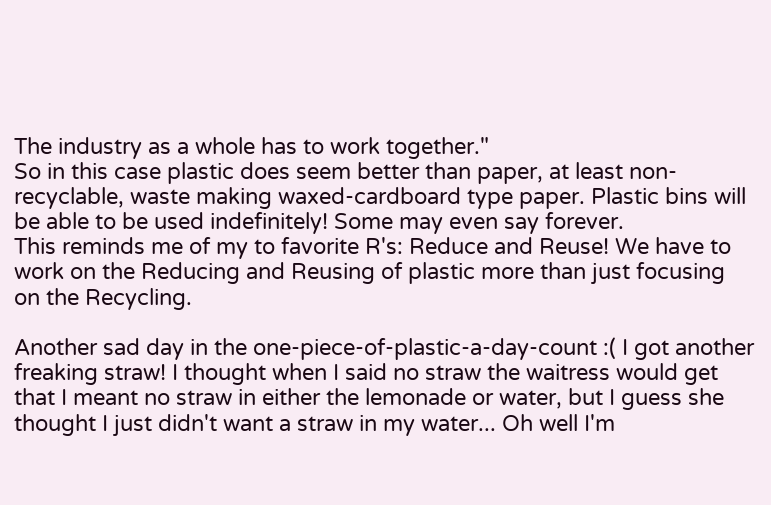The industry as a whole has to work together."
So in this case plastic does seem better than paper, at least non-recyclable, waste making waxed-cardboard type paper. Plastic bins will be able to be used indefinitely! Some may even say forever.
This reminds me of my to favorite R's: Reduce and Reuse! We have to work on the Reducing and Reusing of plastic more than just focusing on the Recycling.

Another sad day in the one-piece-of-plastic-a-day-count :( I got another freaking straw! I thought when I said no straw the waitress would get that I meant no straw in either the lemonade or water, but I guess she thought I just didn't want a straw in my water... Oh well I'm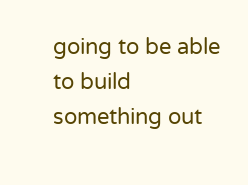going to be able to build something out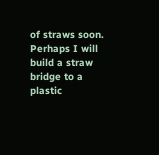of straws soon. Perhaps I will build a straw bridge to a plastic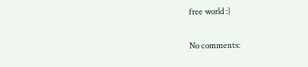free world :)

No comments: